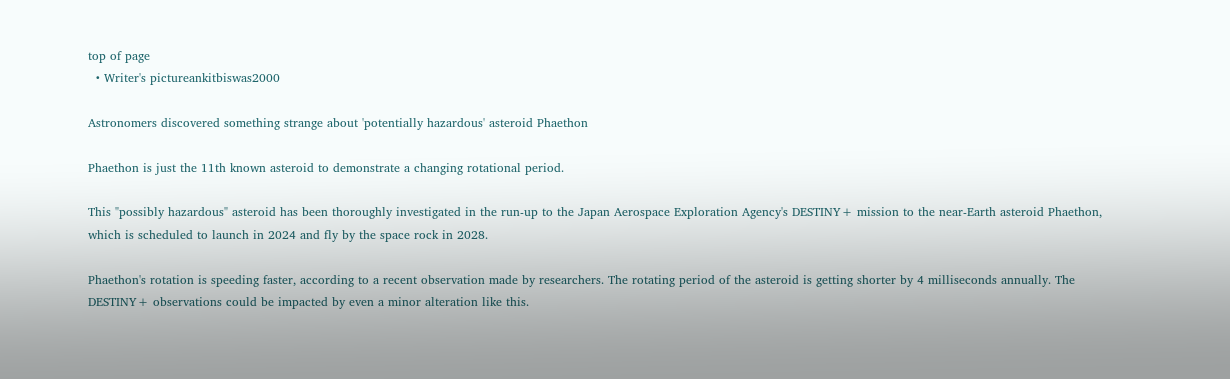top of page
  • Writer's pictureankitbiswas2000

Astronomers discovered something strange about 'potentially hazardous' asteroid Phaethon

Phaethon is just the 11th known asteroid to demonstrate a changing rotational period.

This "possibly hazardous" asteroid has been thoroughly investigated in the run-up to the Japan Aerospace Exploration Agency's DESTINY+ mission to the near-Earth asteroid Phaethon, which is scheduled to launch in 2024 and fly by the space rock in 2028.

Phaethon's rotation is speeding faster, according to a recent observation made by researchers. The rotating period of the asteroid is getting shorter by 4 milliseconds annually. The DESTINY+ observations could be impacted by even a minor alteration like this.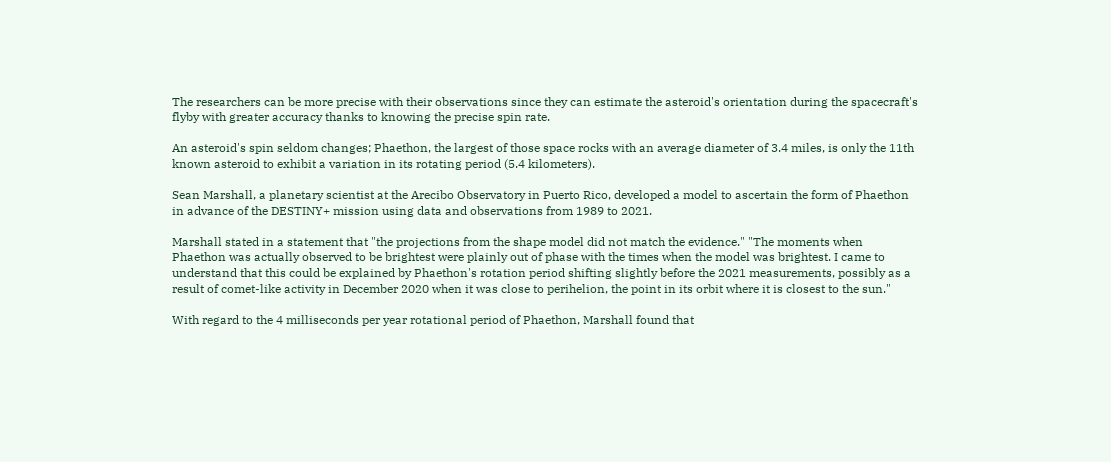The researchers can be more precise with their observations since they can estimate the asteroid's orientation during the spacecraft's flyby with greater accuracy thanks to knowing the precise spin rate.

An asteroid's spin seldom changes; Phaethon, the largest of those space rocks with an average diameter of 3.4 miles, is only the 11th known asteroid to exhibit a variation in its rotating period (5.4 kilometers).

Sean Marshall, a planetary scientist at the Arecibo Observatory in Puerto Rico, developed a model to ascertain the form of Phaethon in advance of the DESTINY+ mission using data and observations from 1989 to 2021.

Marshall stated in a statement that "the projections from the shape model did not match the evidence." "The moments when Phaethon was actually observed to be brightest were plainly out of phase with the times when the model was brightest. I came to understand that this could be explained by Phaethon's rotation period shifting slightly before the 2021 measurements, possibly as a result of comet-like activity in December 2020 when it was close to perihelion, the point in its orbit where it is closest to the sun."

With regard to the 4 milliseconds per year rotational period of Phaethon, Marshall found that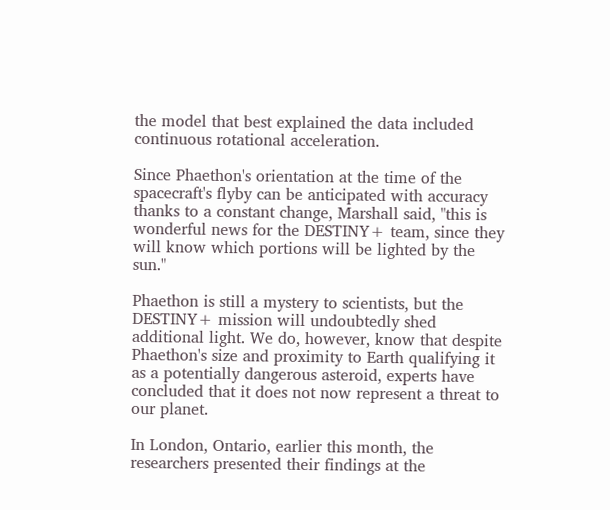the model that best explained the data included continuous rotational acceleration.

Since Phaethon's orientation at the time of the spacecraft's flyby can be anticipated with accuracy thanks to a constant change, Marshall said, "this is wonderful news for the DESTINY+ team, since they will know which portions will be lighted by the sun."

Phaethon is still a mystery to scientists, but the DESTINY+ mission will undoubtedly shed additional light. We do, however, know that despite Phaethon's size and proximity to Earth qualifying it as a potentially dangerous asteroid, experts have concluded that it does not now represent a threat to our planet.

In London, Ontario, earlier this month, the researchers presented their findings at the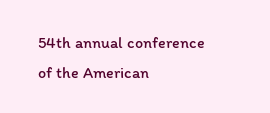54th annual conference of the American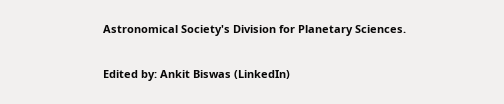Astronomical Society's Division for Planetary Sciences.

Edited by: Ankit Biswas (LinkedIn)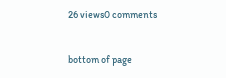26 views0 comments


bottom of page